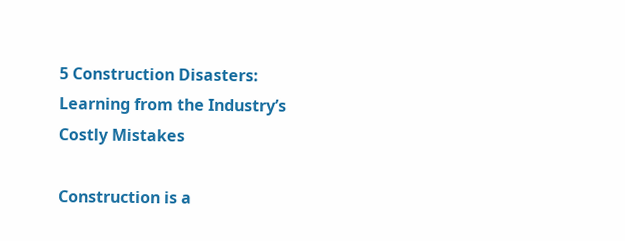5 Construction Disasters: Learning from the Industry’s Costly Mistakes

Construction is a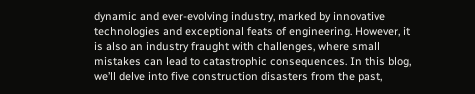dynamic and ever-evolving industry, marked by innovative technologies and exceptional feats of engineering. However, it is also an industry fraught with challenges, where small mistakes can lead to catastrophic consequences. In this blog, we’ll delve into five construction disasters from the past,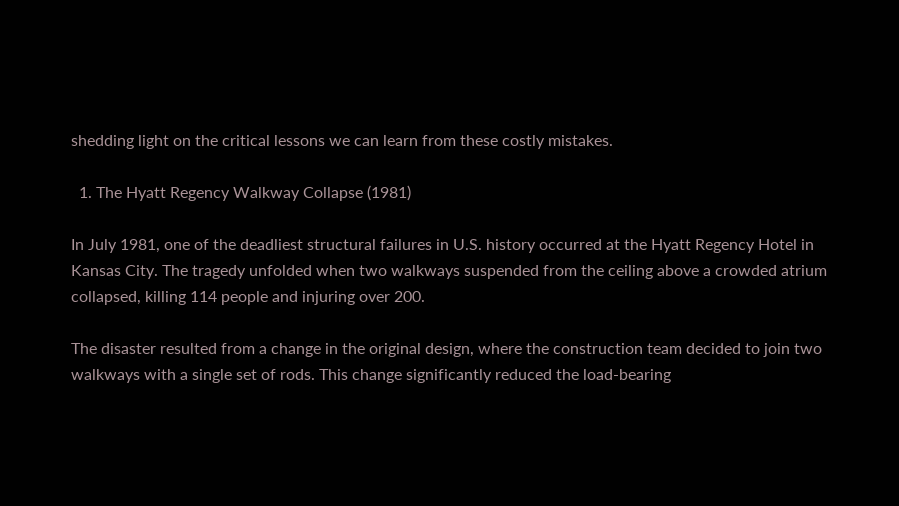shedding light on the critical lessons we can learn from these costly mistakes.

  1. The Hyatt Regency Walkway Collapse (1981)

In July 1981, one of the deadliest structural failures in U.S. history occurred at the Hyatt Regency Hotel in Kansas City. The tragedy unfolded when two walkways suspended from the ceiling above a crowded atrium collapsed, killing 114 people and injuring over 200.

The disaster resulted from a change in the original design, where the construction team decided to join two walkways with a single set of rods. This change significantly reduced the load-bearing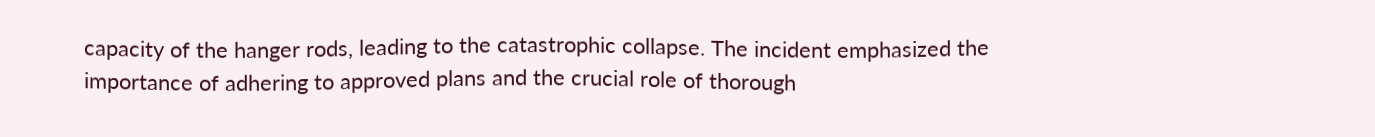capacity of the hanger rods, leading to the catastrophic collapse. The incident emphasized the importance of adhering to approved plans and the crucial role of thorough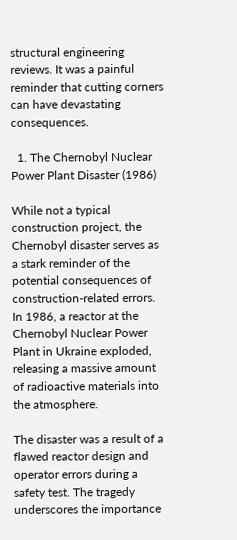structural engineering reviews. It was a painful reminder that cutting corners can have devastating consequences.

  1. The Chernobyl Nuclear Power Plant Disaster (1986)

While not a typical construction project, the Chernobyl disaster serves as a stark reminder of the potential consequences of construction-related errors. In 1986, a reactor at the Chernobyl Nuclear Power Plant in Ukraine exploded, releasing a massive amount of radioactive materials into the atmosphere.

The disaster was a result of a flawed reactor design and operator errors during a safety test. The tragedy underscores the importance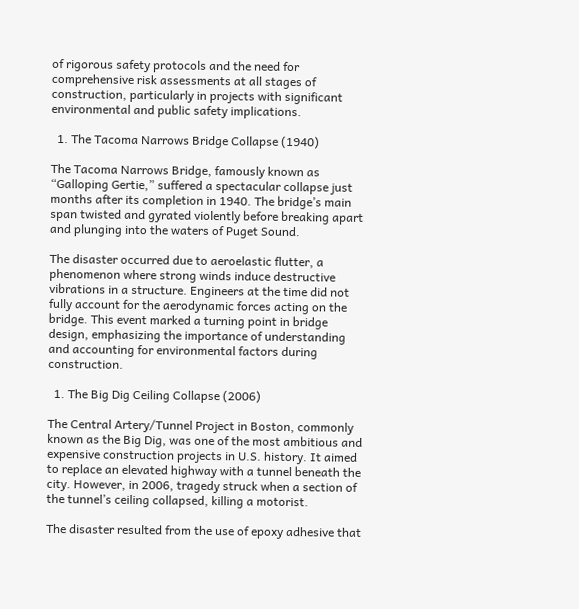of rigorous safety protocols and the need for comprehensive risk assessments at all stages of construction, particularly in projects with significant environmental and public safety implications.

  1. The Tacoma Narrows Bridge Collapse (1940)

The Tacoma Narrows Bridge, famously known as “Galloping Gertie,” suffered a spectacular collapse just months after its completion in 1940. The bridge’s main span twisted and gyrated violently before breaking apart and plunging into the waters of Puget Sound.

The disaster occurred due to aeroelastic flutter, a phenomenon where strong winds induce destructive vibrations in a structure. Engineers at the time did not fully account for the aerodynamic forces acting on the bridge. This event marked a turning point in bridge design, emphasizing the importance of understanding and accounting for environmental factors during construction.

  1. The Big Dig Ceiling Collapse (2006)

The Central Artery/Tunnel Project in Boston, commonly known as the Big Dig, was one of the most ambitious and expensive construction projects in U.S. history. It aimed to replace an elevated highway with a tunnel beneath the city. However, in 2006, tragedy struck when a section of the tunnel’s ceiling collapsed, killing a motorist.

The disaster resulted from the use of epoxy adhesive that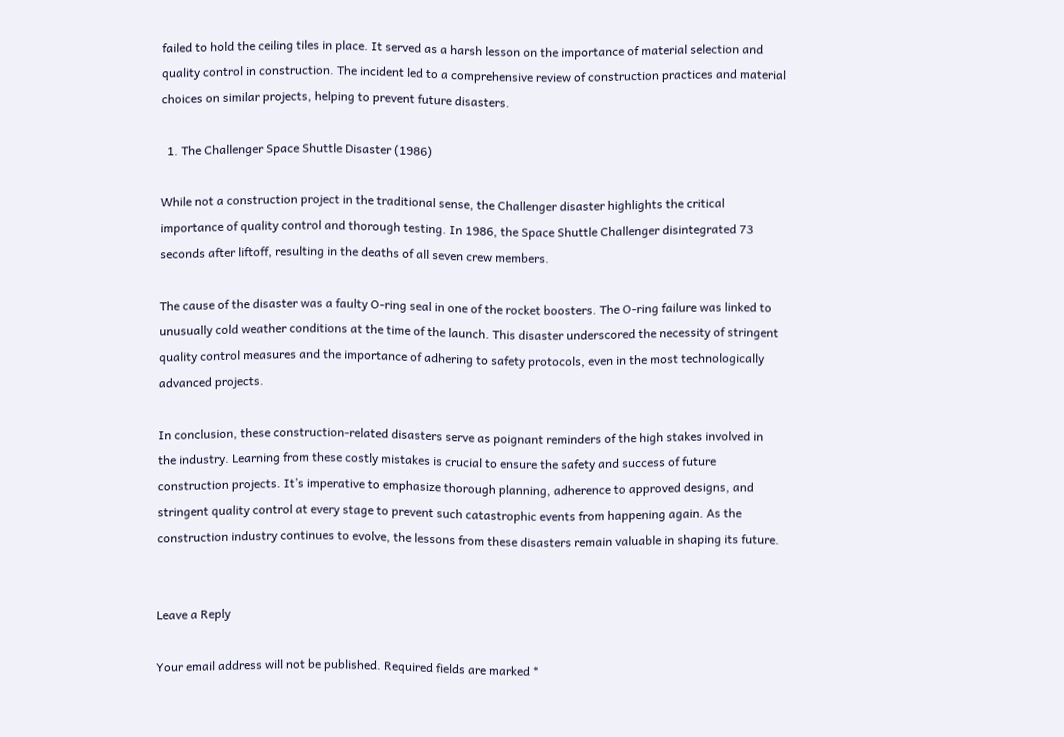failed to hold the ceiling tiles in place. It served as a harsh lesson on the importance of material selection and quality control in construction. The incident led to a comprehensive review of construction practices and material choices on similar projects, helping to prevent future disasters.

  1. The Challenger Space Shuttle Disaster (1986)

While not a construction project in the traditional sense, the Challenger disaster highlights the critical importance of quality control and thorough testing. In 1986, the Space Shuttle Challenger disintegrated 73 seconds after liftoff, resulting in the deaths of all seven crew members.

The cause of the disaster was a faulty O-ring seal in one of the rocket boosters. The O-ring failure was linked to unusually cold weather conditions at the time of the launch. This disaster underscored the necessity of stringent quality control measures and the importance of adhering to safety protocols, even in the most technologically advanced projects.

In conclusion, these construction-related disasters serve as poignant reminders of the high stakes involved in the industry. Learning from these costly mistakes is crucial to ensure the safety and success of future construction projects. It’s imperative to emphasize thorough planning, adherence to approved designs, and stringent quality control at every stage to prevent such catastrophic events from happening again. As the construction industry continues to evolve, the lessons from these disasters remain valuable in shaping its future.


Leave a Reply

Your email address will not be published. Required fields are marked *